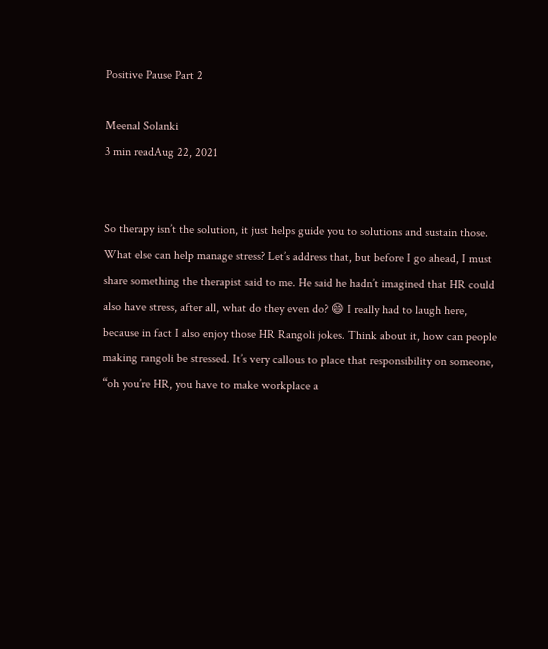Positive Pause Part 2

Meenal Solanki
3 min readAug 22, 2021


So therapy isn’t the solution, it just helps guide you to solutions and sustain those. What else can help manage stress? Let’s address that, but before I go ahead, I must share something the therapist said to me. He said he hadn’t imagined that HR could also have stress, after all, what do they even do? 😄 I really had to laugh here, because in fact I also enjoy those HR Rangoli jokes. Think about it, how can people making rangoli be stressed. It’s very callous to place that responsibility on someone, “oh you’re HR, you have to make workplace a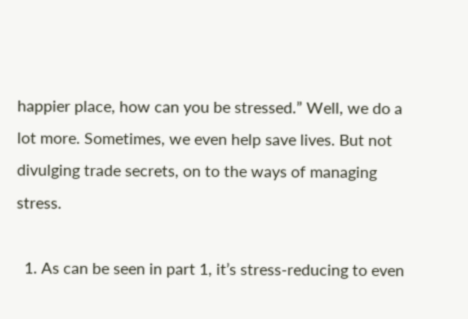happier place, how can you be stressed.” Well, we do a lot more. Sometimes, we even help save lives. But not divulging trade secrets, on to the ways of managing stress.

  1. As can be seen in part 1, it’s stress-reducing to even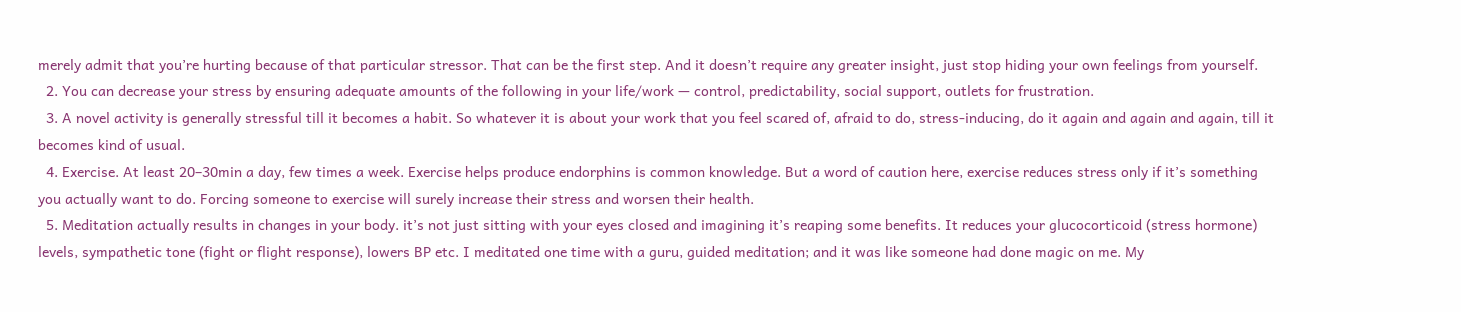merely admit that you’re hurting because of that particular stressor. That can be the first step. And it doesn’t require any greater insight, just stop hiding your own feelings from yourself.
  2. You can decrease your stress by ensuring adequate amounts of the following in your life/work — control, predictability, social support, outlets for frustration.
  3. A novel activity is generally stressful till it becomes a habit. So whatever it is about your work that you feel scared of, afraid to do, stress-inducing, do it again and again and again, till it becomes kind of usual.
  4. Exercise. At least 20–30min a day, few times a week. Exercise helps produce endorphins is common knowledge. But a word of caution here, exercise reduces stress only if it’s something you actually want to do. Forcing someone to exercise will surely increase their stress and worsen their health.
  5. Meditation actually results in changes in your body. it’s not just sitting with your eyes closed and imagining it’s reaping some benefits. It reduces your glucocorticoid (stress hormone) levels, sympathetic tone (fight or flight response), lowers BP etc. I meditated one time with a guru, guided meditation; and it was like someone had done magic on me. My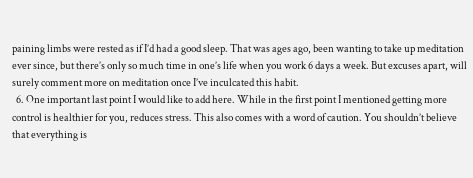paining limbs were rested as if I’d had a good sleep. That was ages ago, been wanting to take up meditation ever since, but there’s only so much time in one’s life when you work 6 days a week. But excuses apart, will surely comment more on meditation once I’ve inculcated this habit.
  6. One important last point I would like to add here. While in the first point I mentioned getting more control is healthier for you, reduces stress. This also comes with a word of caution. You shouldn’t believe that everything is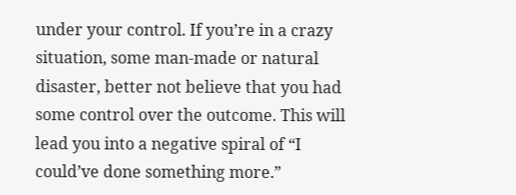under your control. If you’re in a crazy situation, some man-made or natural disaster, better not believe that you had some control over the outcome. This will lead you into a negative spiral of “I could’ve done something more.”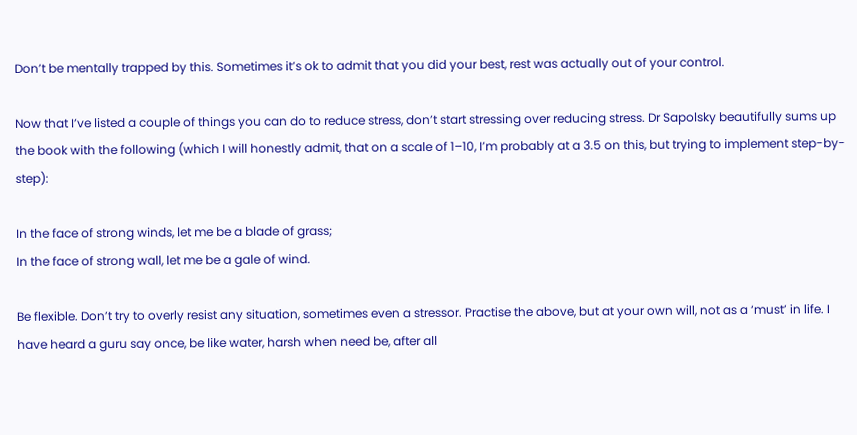Don’t be mentally trapped by this. Sometimes it’s ok to admit that you did your best, rest was actually out of your control.

Now that I’ve listed a couple of things you can do to reduce stress, don’t start stressing over reducing stress. Dr Sapolsky beautifully sums up the book with the following (which I will honestly admit, that on a scale of 1–10, I’m probably at a 3.5 on this, but trying to implement step-by-step):

In the face of strong winds, let me be a blade of grass;
In the face of strong wall, let me be a gale of wind.

Be flexible. Don’t try to overly resist any situation, sometimes even a stressor. Practise the above, but at your own will, not as a ‘must’ in life. I have heard a guru say once, be like water, harsh when need be, after all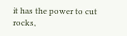it has the power to cut rocks,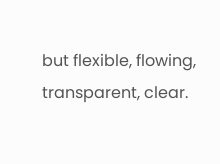but flexible, flowing, transparent, clear.